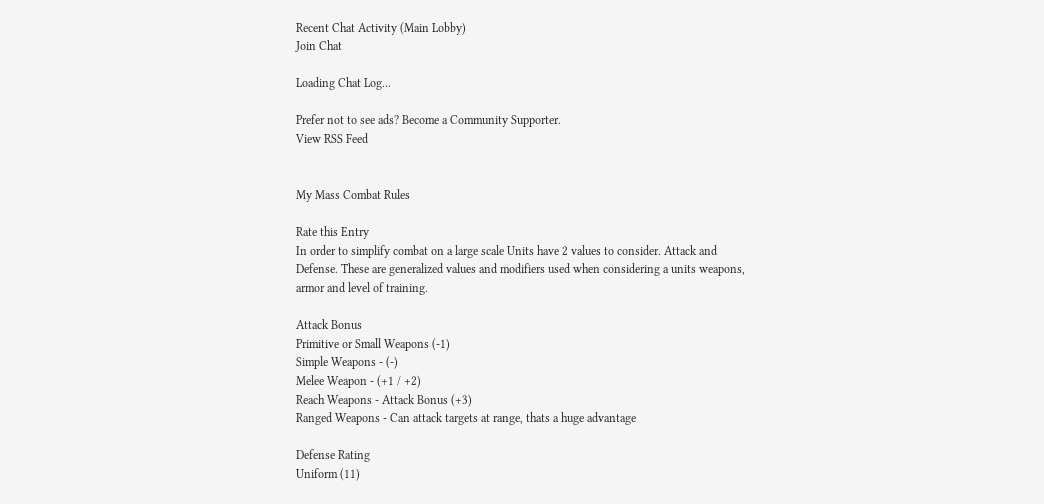Recent Chat Activity (Main Lobby)
Join Chat

Loading Chat Log...

Prefer not to see ads? Become a Community Supporter.
View RSS Feed


My Mass Combat Rules

Rate this Entry
In order to simplify combat on a large scale Units have 2 values to consider. Attack and Defense. These are generalized values and modifiers used when considering a units weapons, armor and level of training.

Attack Bonus
Primitive or Small Weapons (-1)
Simple Weapons - (-)
Melee Weapon - (+1 / +2)
Reach Weapons - Attack Bonus (+3)
Ranged Weapons - Can attack targets at range, thats a huge advantage

Defense Rating
Uniform (11)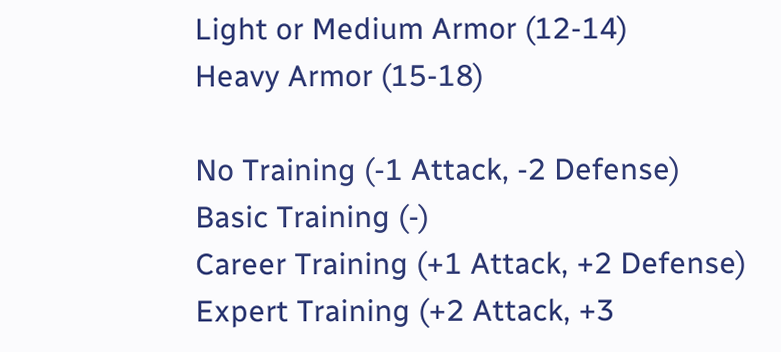Light or Medium Armor (12-14)
Heavy Armor (15-18)

No Training (-1 Attack, -2 Defense)
Basic Training (-)
Career Training (+1 Attack, +2 Defense)
Expert Training (+2 Attack, +3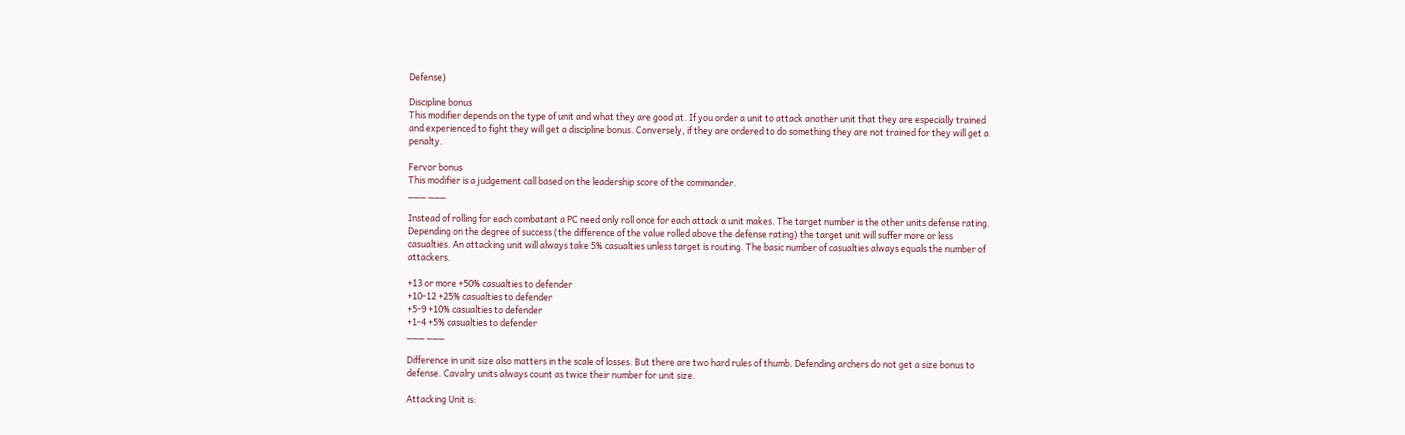Defense)

Discipline bonus
This modifier depends on the type of unit and what they are good at. If you order a unit to attack another unit that they are especially trained and experienced to fight they will get a discipline bonus. Conversely, if they are ordered to do something they are not trained for they will get a penalty.

Fervor bonus
This modifier is a judgement call based on the leadership score of the commander.
___ ___

Instead of rolling for each combatant a PC need only roll once for each attack a unit makes. The target number is the other units defense rating. Depending on the degree of success (the difference of the value rolled above the defense rating) the target unit will suffer more or less casualties. An attacking unit will always take 5% casualties unless target is routing. The basic number of casualties always equals the number of attackers.

+13 or more +50% casualties to defender
+10-12 +25% casualties to defender
+5-9 +10% casualties to defender
+1-4 +5% casualties to defender
___ ___

Difference in unit size also matters in the scale of losses. But there are two hard rules of thumb. Defending archers do not get a size bonus to defense. Cavalry units always count as twice their number for unit size.

Attacking Unit is: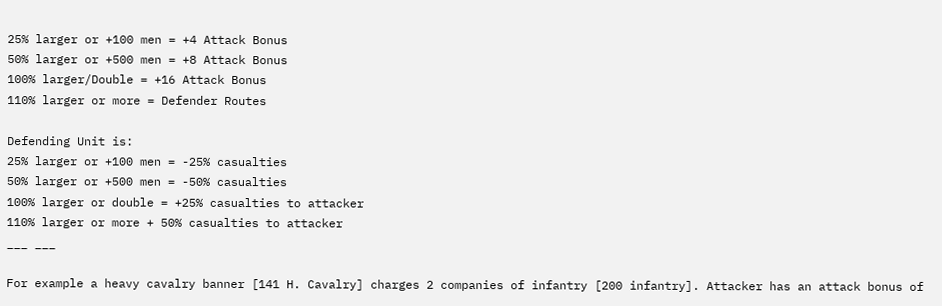25% larger or +100 men = +4 Attack Bonus
50% larger or +500 men = +8 Attack Bonus
100% larger/Double = +16 Attack Bonus
110% larger or more = Defender Routes

Defending Unit is:
25% larger or +100 men = -25% casualties
50% larger or +500 men = -50% casualties
100% larger or double = +25% casualties to attacker
110% larger or more + 50% casualties to attacker
___ ___

For example a heavy cavalry banner [141 H. Cavalry] charges 2 companies of infantry [200 infantry]. Attacker has an attack bonus of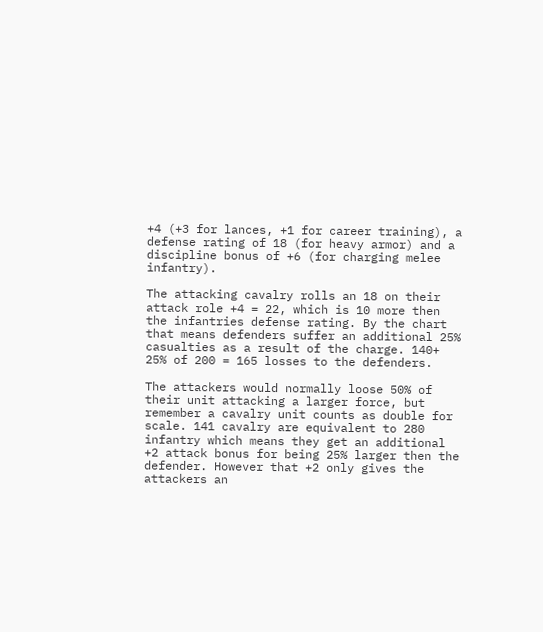+4 (+3 for lances, +1 for career training), a defense rating of 18 (for heavy armor) and a discipline bonus of +6 (for charging melee infantry).

The attacking cavalry rolls an 18 on their attack role +4 = 22, which is 10 more then the infantries defense rating. By the chart that means defenders suffer an additional 25% casualties as a result of the charge. 140+ 25% of 200 = 165 losses to the defenders.

The attackers would normally loose 50% of their unit attacking a larger force, but remember a cavalry unit counts as double for scale. 141 cavalry are equivalent to 280 infantry which means they get an additional +2 attack bonus for being 25% larger then the defender. However that +2 only gives the attackers an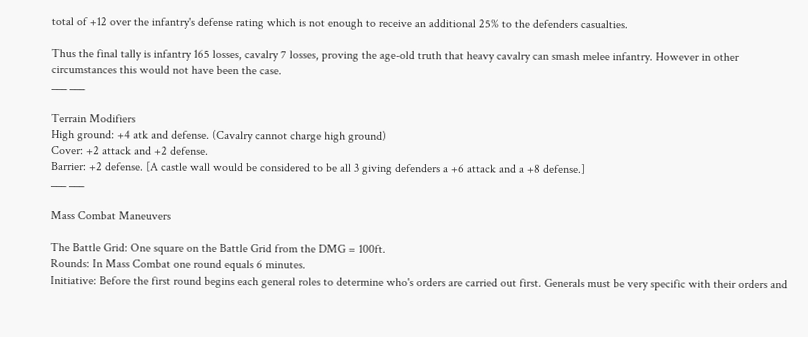total of +12 over the infantry's defense rating which is not enough to receive an additional 25% to the defenders casualties.

Thus the final tally is infantry 165 losses, cavalry 7 losses, proving the age-old truth that heavy cavalry can smash melee infantry. However in other circumstances this would not have been the case.
___ ___

Terrain Modifiers
High ground: +4 atk and defense. (Cavalry cannot charge high ground)
Cover: +2 attack and +2 defense.
Barrier: +2 defense. [A castle wall would be considered to be all 3 giving defenders a +6 attack and a +8 defense.]
___ ___

Mass Combat Maneuvers

The Battle Grid: One square on the Battle Grid from the DMG = 100ft.
Rounds: In Mass Combat one round equals 6 minutes.
Initiative: Before the first round begins each general roles to determine who's orders are carried out first. Generals must be very specific with their orders and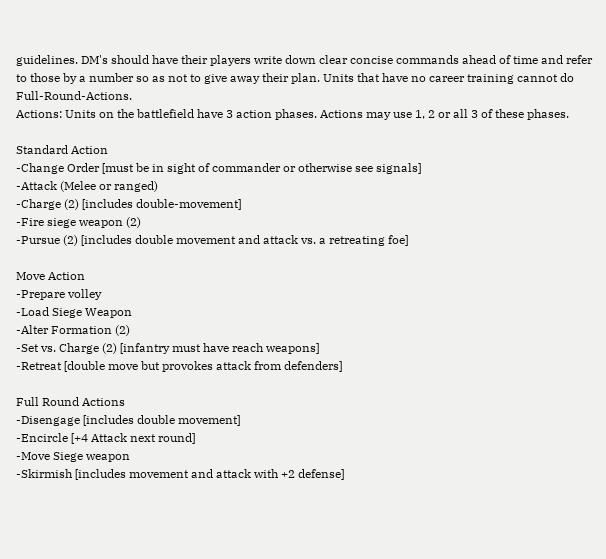guidelines. DM's should have their players write down clear concise commands ahead of time and refer to those by a number so as not to give away their plan. Units that have no career training cannot do Full-Round-Actions.
Actions: Units on the battlefield have 3 action phases. Actions may use 1, 2 or all 3 of these phases.

Standard Action
-Change Order [must be in sight of commander or otherwise see signals]
-Attack (Melee or ranged)
-Charge (2) [includes double-movement]
-Fire siege weapon (2)
-Pursue (2) [includes double movement and attack vs. a retreating foe]

Move Action
-Prepare volley
-Load Siege Weapon
-Alter Formation (2)
-Set vs. Charge (2) [infantry must have reach weapons]
-Retreat [double move but provokes attack from defenders]

Full Round Actions
-Disengage [includes double movement]
-Encircle [+4 Attack next round]
-Move Siege weapon
-Skirmish [includes movement and attack with +2 defense]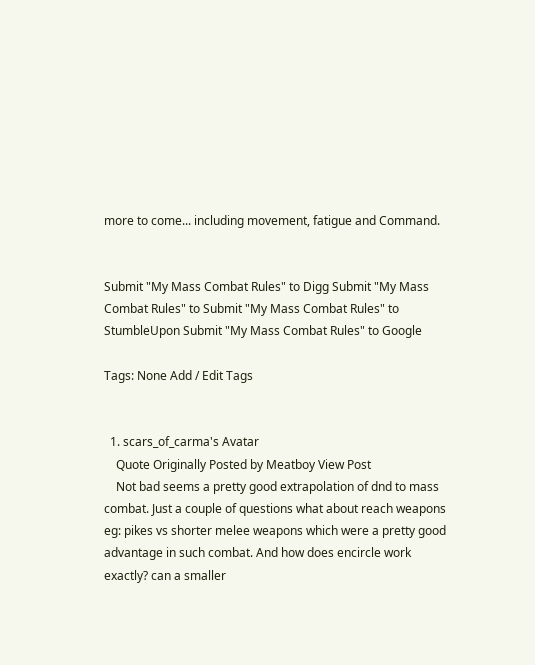more to come... including movement, fatigue and Command.


Submit "My Mass Combat Rules" to Digg Submit "My Mass Combat Rules" to Submit "My Mass Combat Rules" to StumbleUpon Submit "My Mass Combat Rules" to Google

Tags: None Add / Edit Tags


  1. scars_of_carma's Avatar
    Quote Originally Posted by Meatboy View Post
    Not bad seems a pretty good extrapolation of dnd to mass combat. Just a couple of questions what about reach weapons eg: pikes vs shorter melee weapons which were a pretty good advantage in such combat. And how does encircle work exactly? can a smaller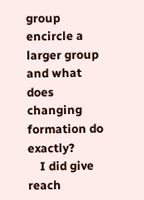group encircle a larger group and what does changing formation do exactly?
    I did give reach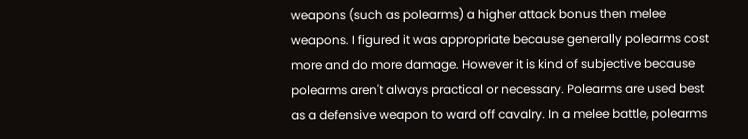weapons (such as polearms) a higher attack bonus then melee weapons. I figured it was appropriate because generally polearms cost more and do more damage. However it is kind of subjective because polearms aren't always practical or necessary. Polearms are used best as a defensive weapon to ward off cavalry. In a melee battle, polearms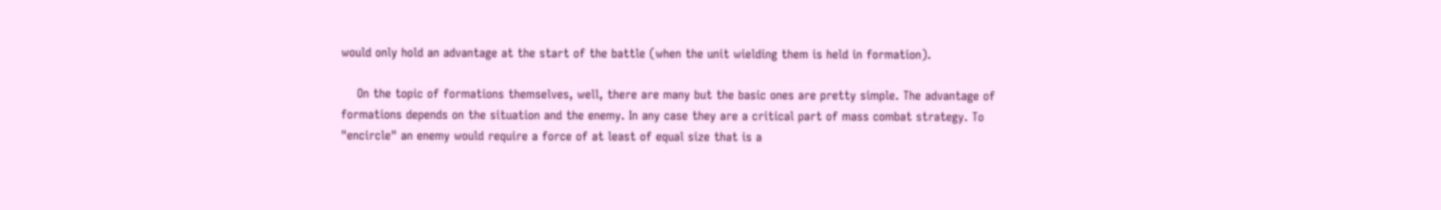would only hold an advantage at the start of the battle (when the unit wielding them is held in formation).

    On the topic of formations themselves, well, there are many but the basic ones are pretty simple. The advantage of formations depends on the situation and the enemy. In any case they are a critical part of mass combat strategy. To "encircle" an enemy would require a force of at least of equal size that is a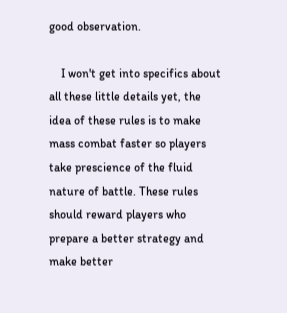good observation.

    I won't get into specifics about all these little details yet, the idea of these rules is to make mass combat faster so players take prescience of the fluid nature of battle. These rules should reward players who prepare a better strategy and make better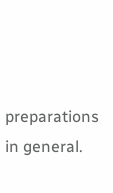preparations in general.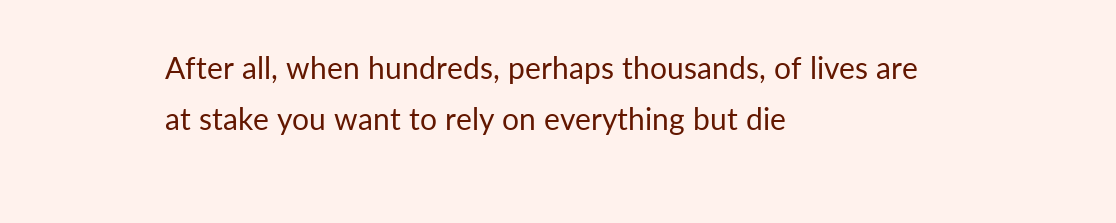After all, when hundreds, perhaps thousands, of lives are at stake you want to rely on everything but die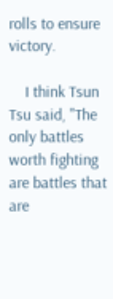rolls to ensure victory.

    I think Tsun Tsu said, "The only battles worth fighting are battles that are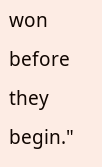won before they begin."